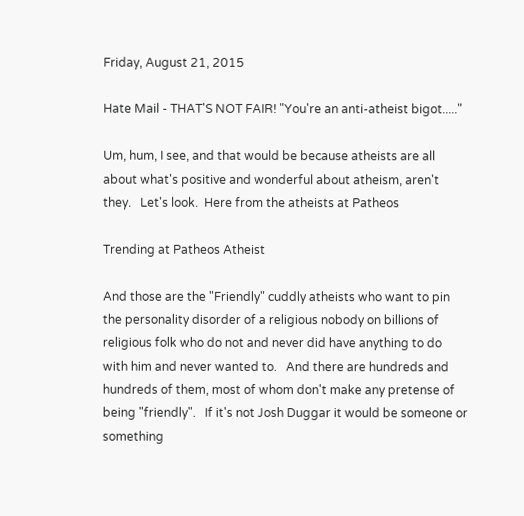Friday, August 21, 2015

Hate Mail - THAT'S NOT FAIR! "You're an anti-atheist bigot....."

Um, hum, I see, and that would be because atheists are all about what's positive and wonderful about atheism, aren't they.   Let's look.  Here from the atheists at Patheos

Trending at Patheos Atheist

And those are the "Friendly" cuddly atheists who want to pin the personality disorder of a religious nobody on billions of religious folk who do not and never did have anything to do with him and never wanted to.   And there are hundreds and hundreds of them, most of whom don't make any pretense of being "friendly".   If it's not Josh Duggar it would be someone or something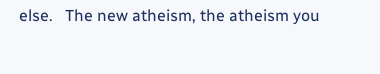else.   The new atheism, the atheism you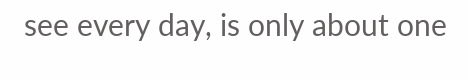see every day, is only about one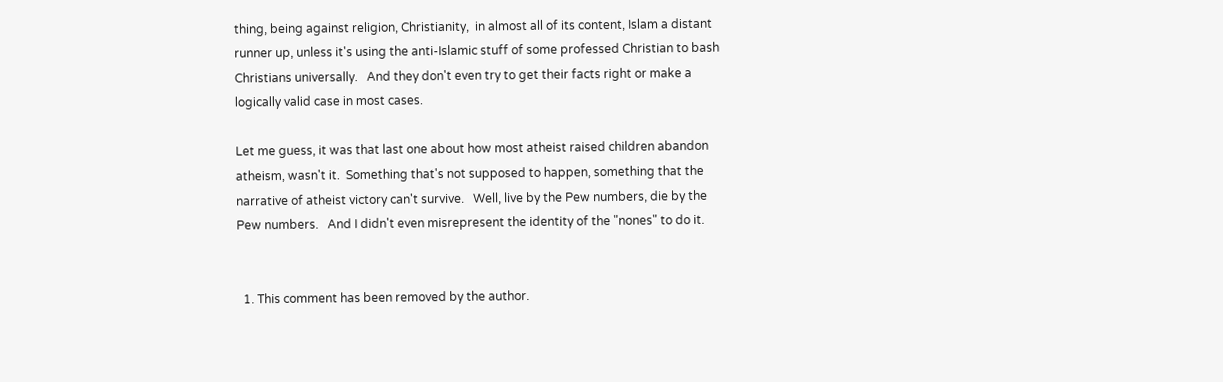thing, being against religion, Christianity,  in almost all of its content, Islam a distant runner up, unless it's using the anti-Islamic stuff of some professed Christian to bash Christians universally.   And they don't even try to get their facts right or make a logically valid case in most cases.

Let me guess, it was that last one about how most atheist raised children abandon atheism, wasn't it.  Something that's not supposed to happen, something that the narrative of atheist victory can't survive.   Well, live by the Pew numbers, die by the Pew numbers.   And I didn't even misrepresent the identity of the "nones" to do it.


  1. This comment has been removed by the author.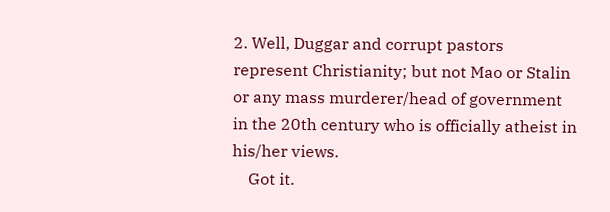2. Well, Duggar and corrupt pastors represent Christianity; but not Mao or Stalin or any mass murderer/head of government in the 20th century who is officially atheist in his/her views.
    Got it.